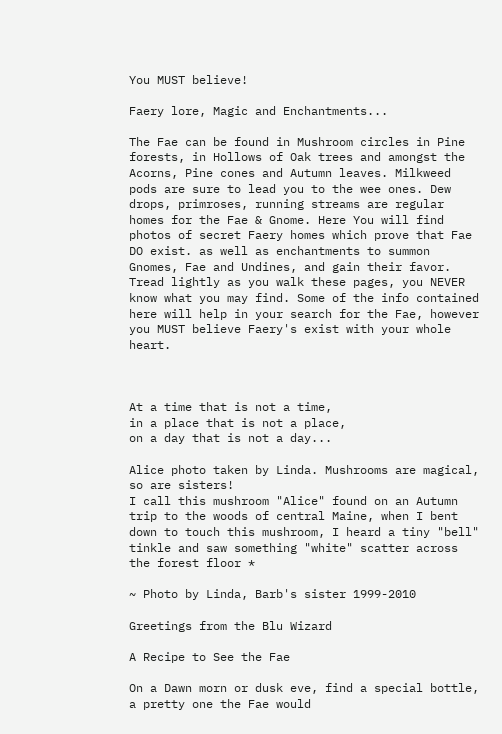You MUST believe!

Faery lore, Magic and Enchantments...

The Fae can be found in Mushroom circles in Pine forests, in Hollows of Oak trees and amongst the Acorns, Pine cones and Autumn leaves. Milkweed pods are sure to lead you to the wee ones. Dew drops, primroses, running streams are regular homes for the Fae & Gnome. Here You will find photos of secret Faery homes which prove that Fae DO exist. as well as enchantments to summon Gnomes, Fae and Undines, and gain their favor. Tread lightly as you walk these pages, you NEVER know what you may find. Some of the info contained here will help in your search for the Fae, however you MUST believe Faery's exist with your whole heart.



At a time that is not a time,
in a place that is not a place,
on a day that is not a day...

Alice photo taken by Linda. Mushrooms are magical, so are sisters!
I call this mushroom "Alice" found on an Autumn trip to the woods of central Maine, when I bent down to touch this mushroom, I heard a tiny "bell" tinkle and saw something "white" scatter across the forest floor *

~ Photo by Linda, Barb's sister 1999-2010

Greetings from the Blu Wizard

A Recipe to See the Fae

On a Dawn morn or dusk eve, find a special bottle, a pretty one the Fae would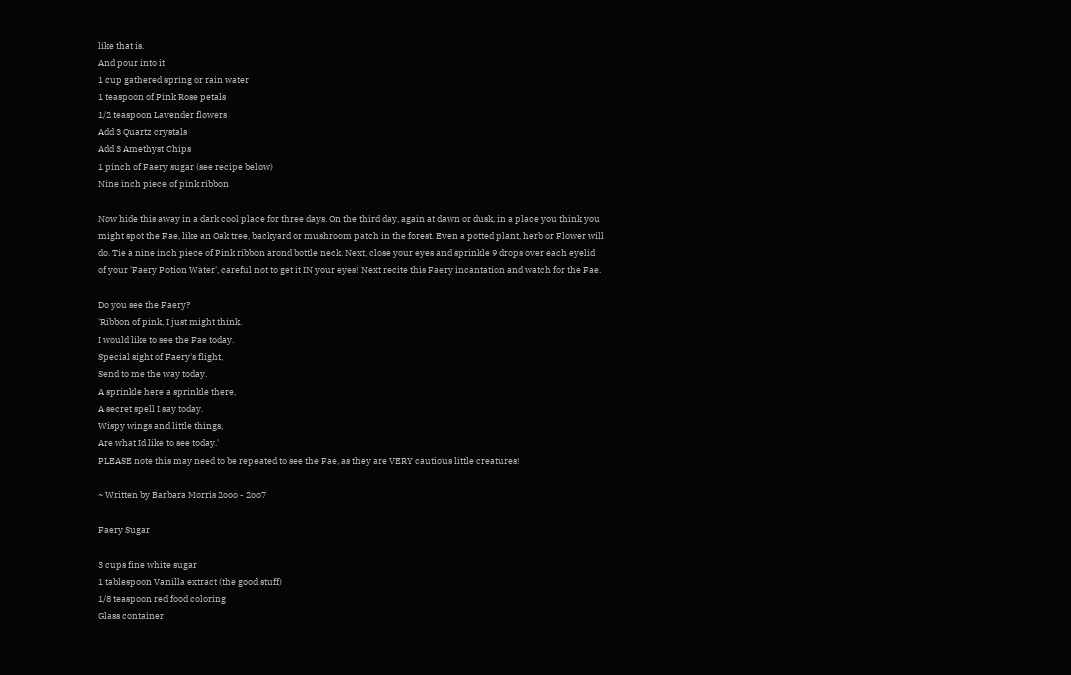like that is.
And pour into it
1 cup gathered spring or rain water
1 teaspoon of Pink Rose petals
1/2 teaspoon Lavender flowers
Add 3 Quartz crystals
Add 3 Amethyst Chips
1 pinch of Faery sugar (see recipe below)
Nine inch piece of pink ribbon

Now hide this away in a dark cool place for three days. On the third day, again at dawn or dusk, in a place you think you might spot the Fae, like an Oak tree, backyard or mushroom patch in the forest. Even a potted plant, herb or Flower will do. Tie a nine inch piece of Pink ribbon arond bottle neck. Next, close your eyes and sprinkle 9 drops over each eyelid of your 'Faery Potion Water', careful not to get it IN your eyes! Next recite this Faery incantation and watch for the Fae.

Do you see the Faery?
'Ribbon of pink, I just might think.
I would like to see the Fae today.
Special sight of Faery's flight,
Send to me the way today.
A sprinkle here a sprinkle there,
A secret spell I say today.
Wispy wings and little things,
Are what Id like to see today.'
PLEASE note this may need to be repeated to see the Fae, as they are VERY cautious little creatures!

~ Written by Barbara Morris 2ooo - 2oo7

Faery Sugar

3 cups fine white sugar
1 tablespoon Vanilla extract (the good stuff)
1/8 teaspoon red food coloring
Glass container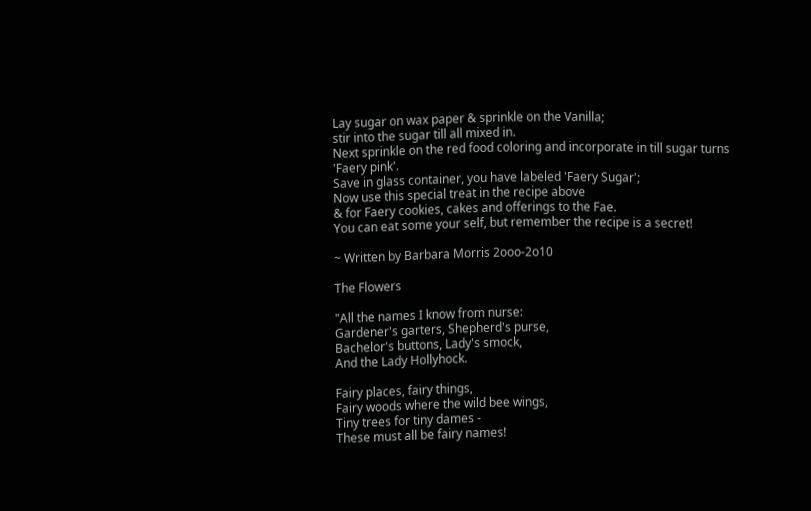Lay sugar on wax paper & sprinkle on the Vanilla;
stir into the sugar till all mixed in.
Next sprinkle on the red food coloring and incorporate in till sugar turns 'Faery pink'.
Save in glass container, you have labeled 'Faery Sugar';
Now use this special treat in the recipe above
& for Faery cookies, cakes and offerings to the Fae.
You can eat some your self, but remember the recipe is a secret!

~ Written by Barbara Morris 2ooo-2o10

The Flowers

"All the names I know from nurse:
Gardener's garters, Shepherd's purse,
Bachelor's buttons, Lady's smock,
And the Lady Hollyhock.

Fairy places, fairy things,
Fairy woods where the wild bee wings,
Tiny trees for tiny dames -
These must all be fairy names!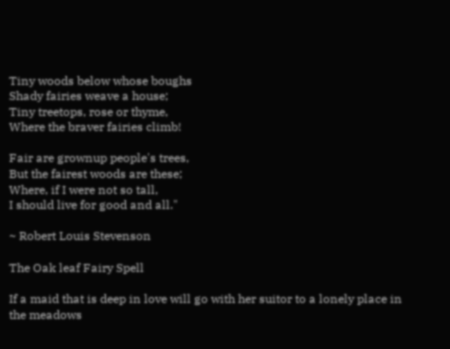Tiny woods below whose boughs
Shady fairies weave a house;
Tiny treetops, rose or thyme,
Where the braver fairies climb!

Fair are grownup people's trees,
But the fairest woods are these;
Where, if I were not so tall,
I should live for good and all."

~ Robert Louis Stevenson

The Oak leaf Fairy Spell

If a maid that is deep in love will go with her suitor to a lonely place in the meadows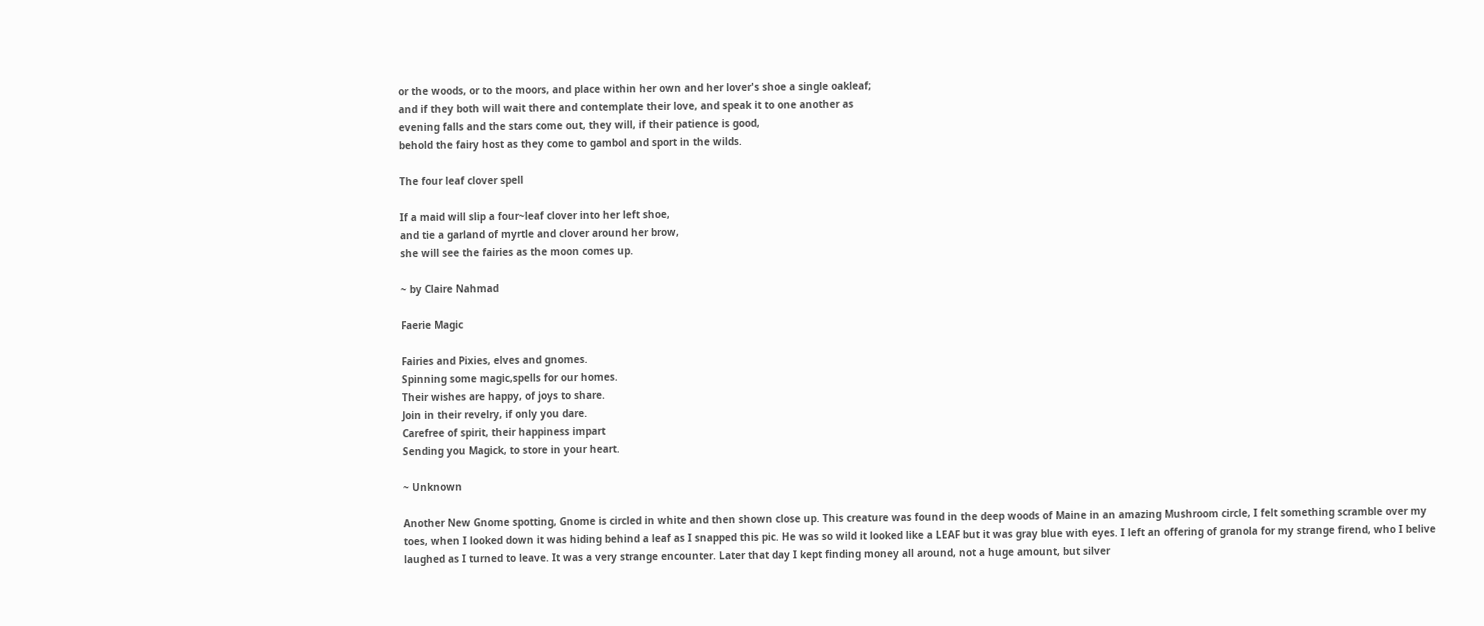or the woods, or to the moors, and place within her own and her lover's shoe a single oakleaf;
and if they both will wait there and contemplate their love, and speak it to one another as
evening falls and the stars come out, they will, if their patience is good,
behold the fairy host as they come to gambol and sport in the wilds.

The four leaf clover spell

If a maid will slip a four~leaf clover into her left shoe,
and tie a garland of myrtle and clover around her brow,
she will see the fairies as the moon comes up.

~ by Claire Nahmad

Faerie Magic

Fairies and Pixies, elves and gnomes.
Spinning some magic,spells for our homes.
Their wishes are happy, of joys to share.
Join in their revelry, if only you dare.
Carefree of spirit, their happiness impart
Sending you Magick, to store in your heart.

~ Unknown

Another New Gnome spotting, Gnome is circled in white and then shown close up. This creature was found in the deep woods of Maine in an amazing Mushroom circle, I felt something scramble over my toes, when I looked down it was hiding behind a leaf as I snapped this pic. He was so wild it looked like a LEAF but it was gray blue with eyes. I left an offering of granola for my strange firend, who I belive laughed as I turned to leave. It was a very strange encounter. Later that day I kept finding money all around, not a huge amount, but silver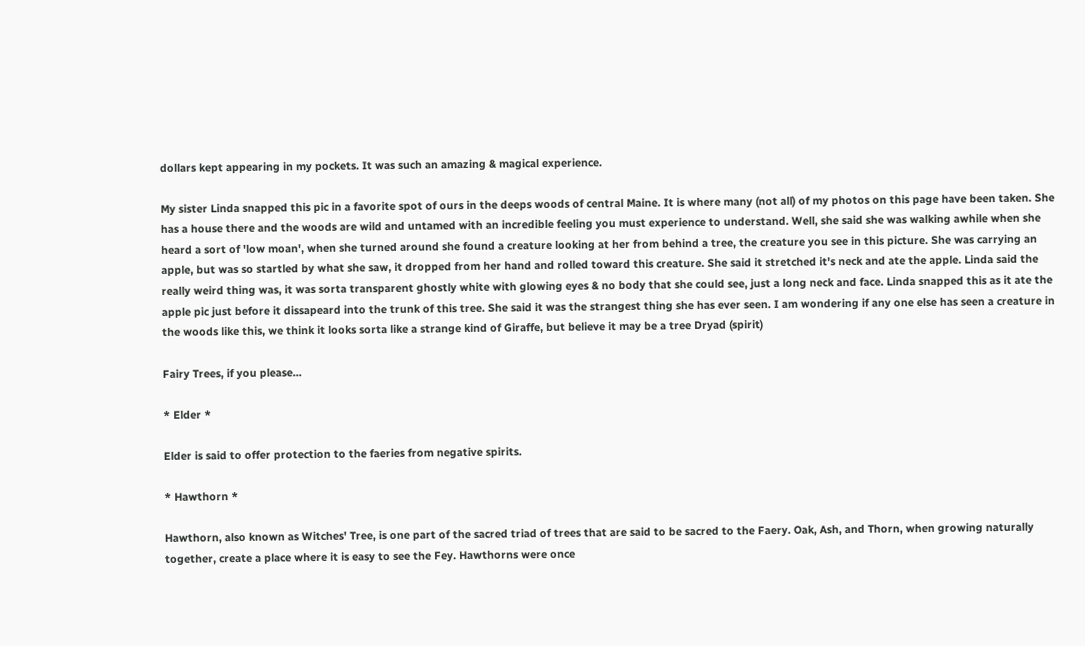dollars kept appearing in my pockets. It was such an amazing & magical experience.

My sister Linda snapped this pic in a favorite spot of ours in the deeps woods of central Maine. It is where many (not all) of my photos on this page have been taken. She has a house there and the woods are wild and untamed with an incredible feeling you must experience to understand. Well, she said she was walking awhile when she heard a sort of 'low moan', when she turned around she found a creature looking at her from behind a tree, the creature you see in this picture. She was carrying an apple, but was so startled by what she saw, it dropped from her hand and rolled toward this creature. She said it stretched it's neck and ate the apple. Linda said the really weird thing was, it was sorta transparent ghostly white with glowing eyes & no body that she could see, just a long neck and face. Linda snapped this as it ate the apple pic just before it dissapeard into the trunk of this tree. She said it was the strangest thing she has ever seen. I am wondering if any one else has seen a creature in the woods like this, we think it looks sorta like a strange kind of Giraffe, but believe it may be a tree Dryad (spirit)

Fairy Trees, if you please...

* Elder *

Elder is said to offer protection to the faeries from negative spirits.

* Hawthorn *

Hawthorn, also known as Witches' Tree, is one part of the sacred triad of trees that are said to be sacred to the Faery. Oak, Ash, and Thorn, when growing naturally together, create a place where it is easy to see the Fey. Hawthorns were once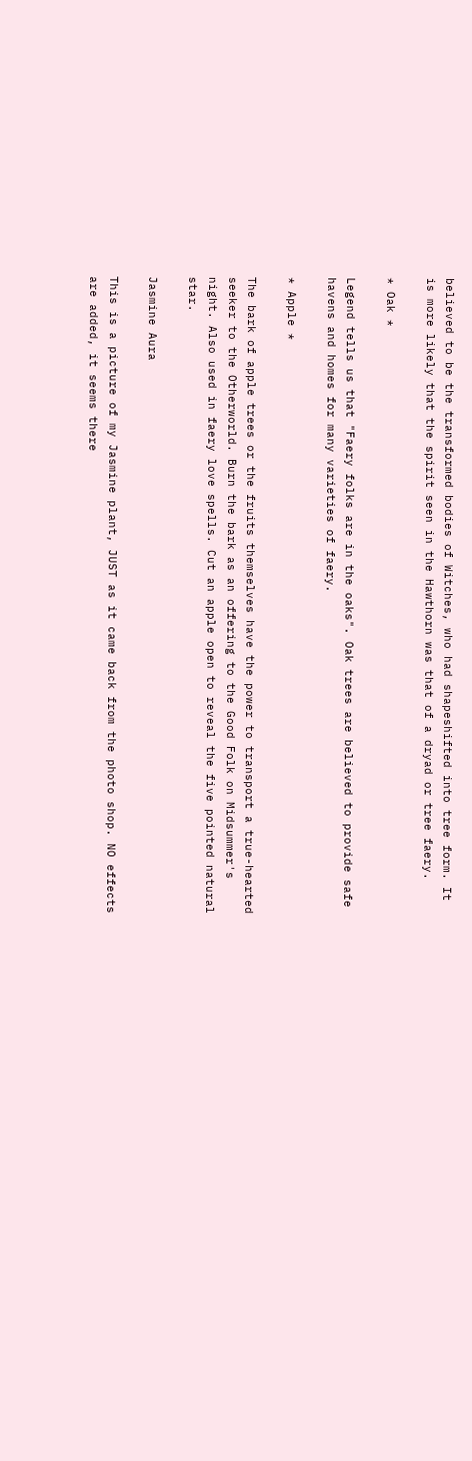believed to be the transformed bodies of Witches, who had shapeshifted into tree form. It is more likely that the spirit seen in the Hawthorn was that of a dryad or tree faery.

* Oak *

Legend tells us that "Faery folks are in the oaks". Oak trees are believed to provide safe havens and homes for many varieties of faery.

* Apple *

The bark of apple trees or the fruits themselves have the power to transport a true-hearted seeker to the Otherworld. Burn the bark as an offering to the Good Folk on Midsummer's night. Also used in faery love spells. Cut an apple open to reveal the five pointed natural star.

Jasmine Aura

This is a picture of my Jasmine plant, JUST as it came back from the photo shop. NO effects are added, it seems there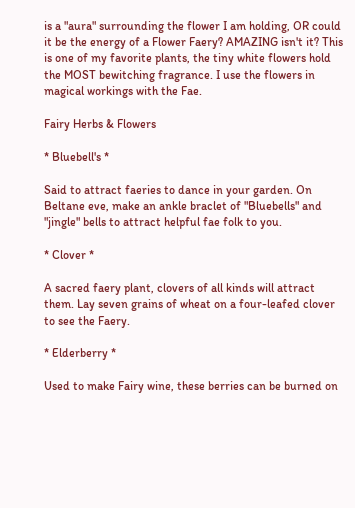is a "aura" surrounding the flower I am holding, OR could it be the energy of a Flower Faery? AMAZING isn't it? This is one of my favorite plants, the tiny white flowers hold the MOST bewitching fragrance. I use the flowers in magical workings with the Fae.

Fairy Herbs & Flowers

* Bluebell's *

Said to attract faeries to dance in your garden. On Beltane eve, make an ankle braclet of "Bluebells" and "jingle" bells to attract helpful fae folk to you.

* Clover *

A sacred faery plant, clovers of all kinds will attract them. Lay seven grains of wheat on a four-leafed clover to see the Faery.

* Elderberry *

Used to make Fairy wine, these berries can be burned on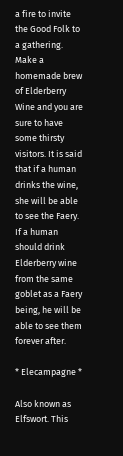a fire to invite the Good Folk to a gathering.
Make a homemade brew of Elderberry Wine and you are sure to have some thirsty visitors. It is said that if a human drinks the wine, she will be able to see the Faery. If a human should drink Elderberry wine from the same goblet as a Faery being, he will be able to see them forever after.

* Elecampagne *

Also known as Elfswort. This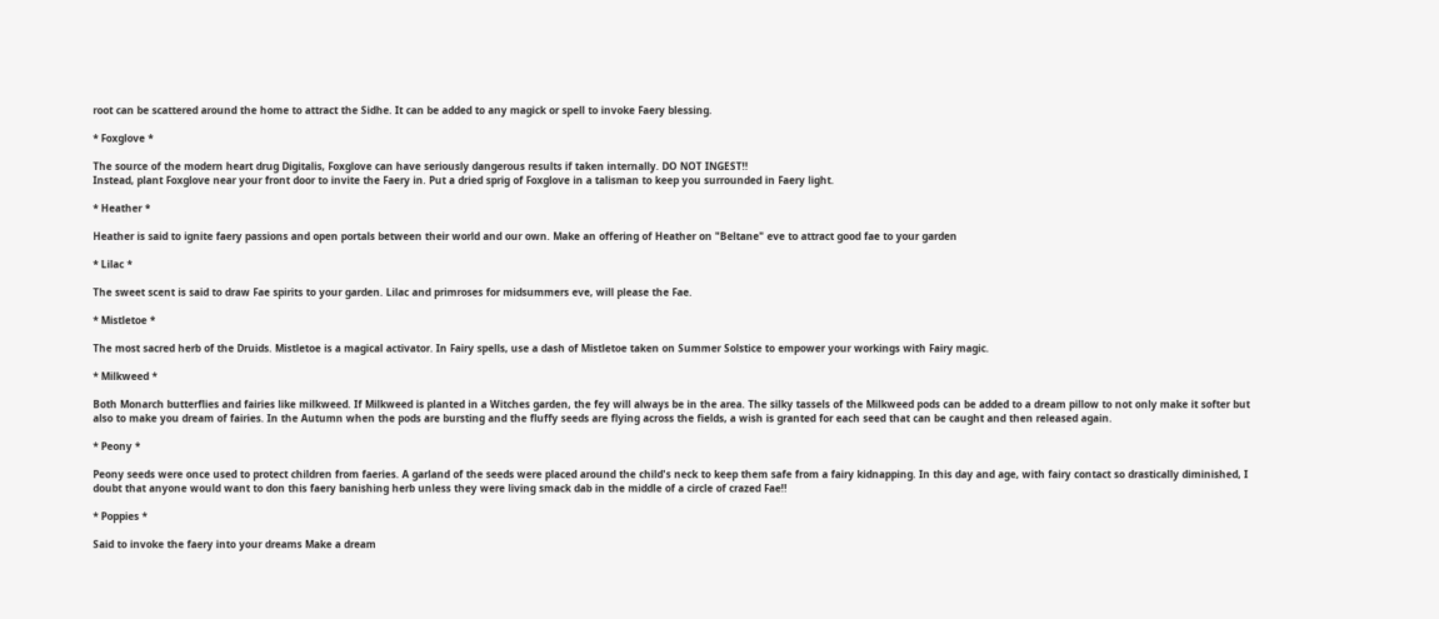root can be scattered around the home to attract the Sidhe. It can be added to any magick or spell to invoke Faery blessing.

* Foxglove *

The source of the modern heart drug Digitalis, Foxglove can have seriously dangerous results if taken internally. DO NOT INGEST!!
Instead, plant Foxglove near your front door to invite the Faery in. Put a dried sprig of Foxglove in a talisman to keep you surrounded in Faery light.

* Heather *

Heather is said to ignite faery passions and open portals between their world and our own. Make an offering of Heather on "Beltane" eve to attract good fae to your garden

* Lilac *

The sweet scent is said to draw Fae spirits to your garden. Lilac and primroses for midsummers eve, will please the Fae.

* Mistletoe *

The most sacred herb of the Druids. Mistletoe is a magical activator. In Fairy spells, use a dash of Mistletoe taken on Summer Solstice to empower your workings with Fairy magic.

* Milkweed *

Both Monarch butterflies and fairies like milkweed. If Milkweed is planted in a Witches garden, the fey will always be in the area. The silky tassels of the Milkweed pods can be added to a dream pillow to not only make it softer but also to make you dream of fairies. In the Autumn when the pods are bursting and the fluffy seeds are flying across the fields, a wish is granted for each seed that can be caught and then released again.

* Peony *

Peony seeds were once used to protect children from faeries. A garland of the seeds were placed around the child's neck to keep them safe from a fairy kidnapping. In this day and age, with fairy contact so drastically diminished, I doubt that anyone would want to don this faery banishing herb unless they were living smack dab in the middle of a circle of crazed Fae!!

* Poppies *

Said to invoke the faery into your dreams Make a dream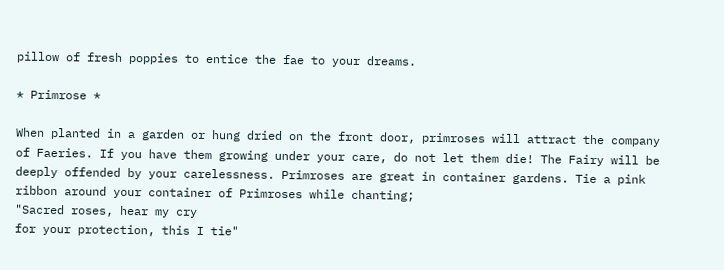pillow of fresh poppies to entice the fae to your dreams.

* Primrose *

When planted in a garden or hung dried on the front door, primroses will attract the company of Faeries. If you have them growing under your care, do not let them die! The Fairy will be deeply offended by your carelessness. Primroses are great in container gardens. Tie a pink ribbon around your container of Primroses while chanting;
"Sacred roses, hear my cry
for your protection, this I tie"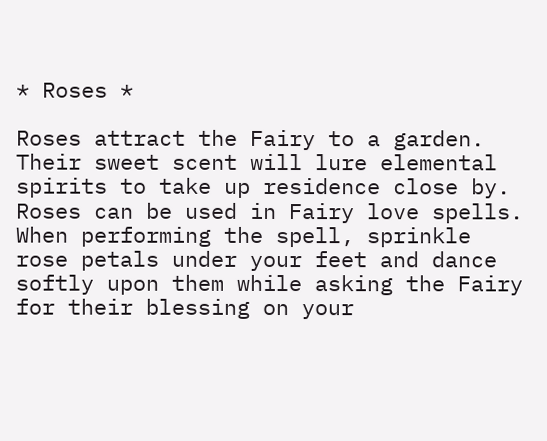* Roses *

Roses attract the Fairy to a garden. Their sweet scent will lure elemental spirits to take up residence close by. Roses can be used in Fairy love spells. When performing the spell, sprinkle rose petals under your feet and dance softly upon them while asking the Fairy for their blessing on your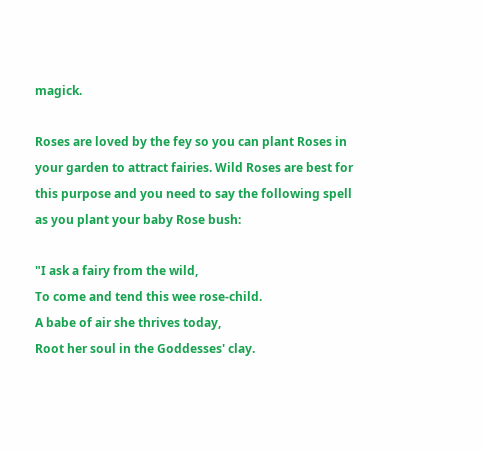magick.

Roses are loved by the fey so you can plant Roses in your garden to attract fairies. Wild Roses are best for this purpose and you need to say the following spell as you plant your baby Rose bush:

"I ask a fairy from the wild,
To come and tend this wee rose-child.
A babe of air she thrives today,
Root her soul in the Goddesses' clay.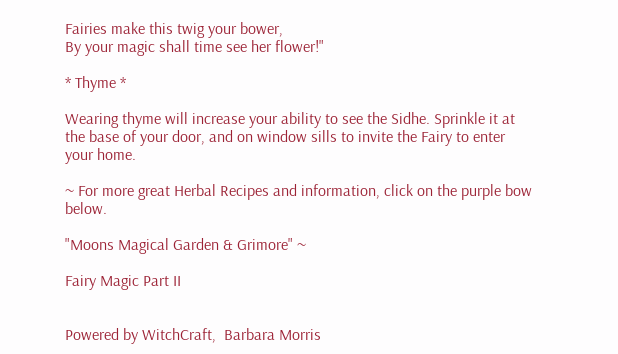Fairies make this twig your bower,
By your magic shall time see her flower!"

* Thyme *

Wearing thyme will increase your ability to see the Sidhe. Sprinkle it at the base of your door, and on window sills to invite the Fairy to enter your home.

~ For more great Herbal Recipes and information, click on the purple bow below.

"Moons Magical Garden & Grimore" ~

Fairy Magic Part II


Powered by WitchCraft,  Barbara Morris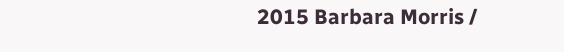2015 Barbara Morris /